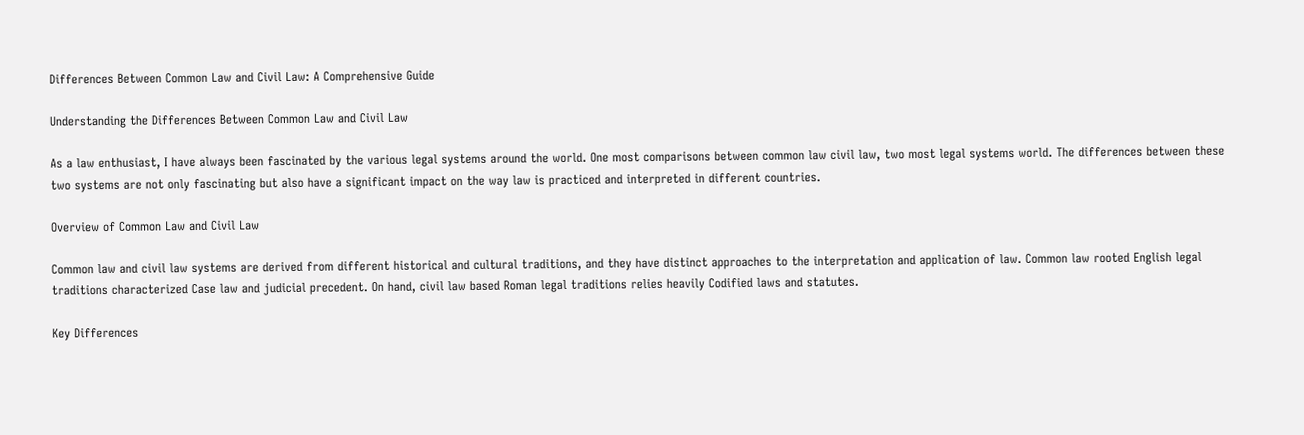Differences Between Common Law and Civil Law: A Comprehensive Guide

Understanding the Differences Between Common Law and Civil Law

As a law enthusiast, I have always been fascinated by the various legal systems around the world. One most comparisons between common law civil law, two most legal systems world. The differences between these two systems are not only fascinating but also have a significant impact on the way law is practiced and interpreted in different countries.

Overview of Common Law and Civil Law

Common law and civil law systems are derived from different historical and cultural traditions, and they have distinct approaches to the interpretation and application of law. Common law rooted English legal traditions characterized Case law and judicial precedent. On hand, civil law based Roman legal traditions relies heavily Codified laws and statutes.

Key Differences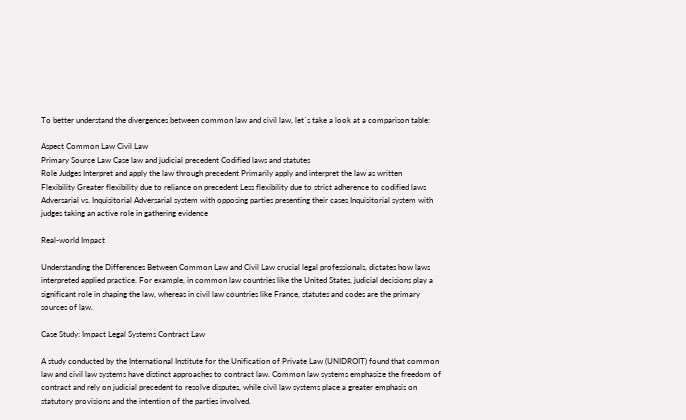To better understand the divergences between common law and civil law, let`s take a look at a comparison table:

Aspect Common Law Civil Law
Primary Source Law Case law and judicial precedent Codified laws and statutes
Role Judges Interpret and apply the law through precedent Primarily apply and interpret the law as written
Flexibility Greater flexibility due to reliance on precedent Less flexibility due to strict adherence to codified laws
Adversarial vs. Inquisitorial Adversarial system with opposing parties presenting their cases Inquisitorial system with judges taking an active role in gathering evidence

Real-world Impact

Understanding the Differences Between Common Law and Civil Law crucial legal professionals, dictates how laws interpreted applied practice. For example, in common law countries like the United States, judicial decisions play a significant role in shaping the law, whereas in civil law countries like France, statutes and codes are the primary sources of law.

Case Study: Impact Legal Systems Contract Law

A study conducted by the International Institute for the Unification of Private Law (UNIDROIT) found that common law and civil law systems have distinct approaches to contract law. Common law systems emphasize the freedom of contract and rely on judicial precedent to resolve disputes, while civil law systems place a greater emphasis on statutory provisions and the intention of the parties involved.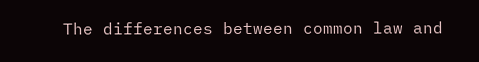The differences between common law and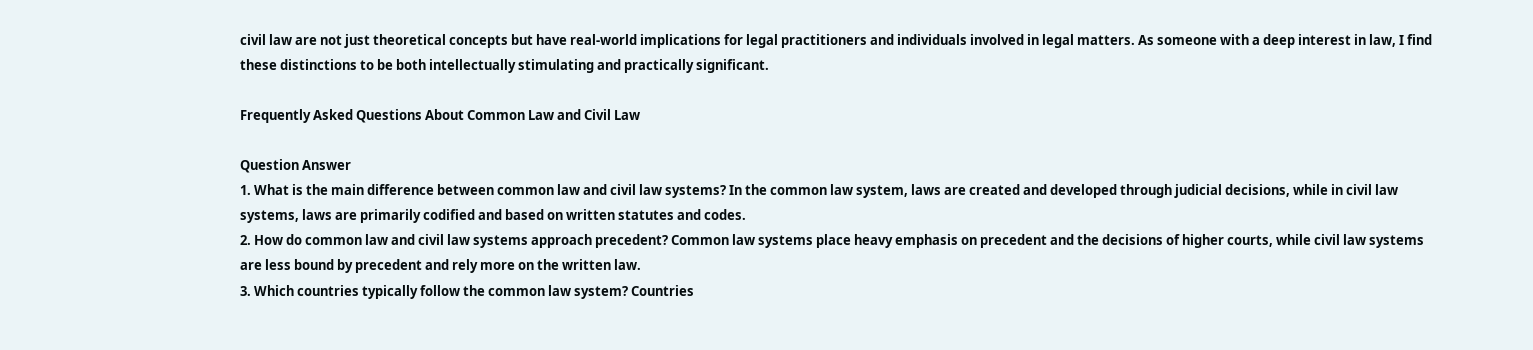civil law are not just theoretical concepts but have real-world implications for legal practitioners and individuals involved in legal matters. As someone with a deep interest in law, I find these distinctions to be both intellectually stimulating and practically significant.

Frequently Asked Questions About Common Law and Civil Law

Question Answer
1. What is the main difference between common law and civil law systems? In the common law system, laws are created and developed through judicial decisions, while in civil law systems, laws are primarily codified and based on written statutes and codes.
2. How do common law and civil law systems approach precedent? Common law systems place heavy emphasis on precedent and the decisions of higher courts, while civil law systems are less bound by precedent and rely more on the written law.
3. Which countries typically follow the common law system? Countries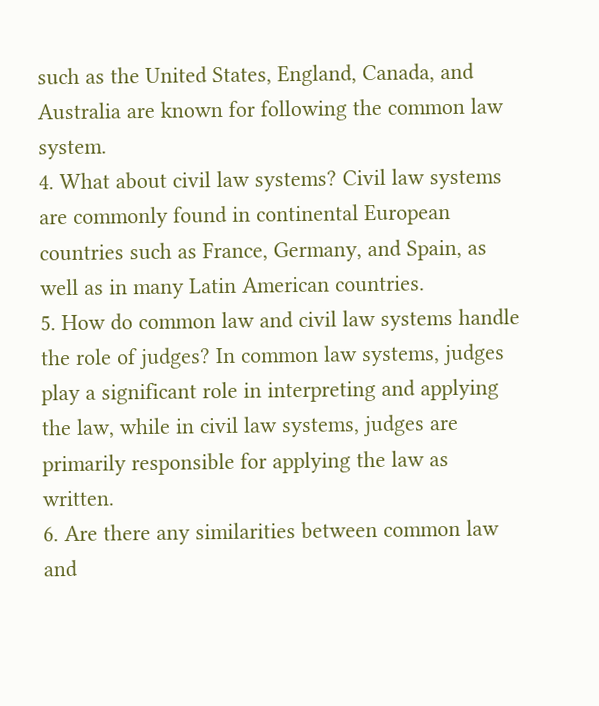such as the United States, England, Canada, and Australia are known for following the common law system.
4. What about civil law systems? Civil law systems are commonly found in continental European countries such as France, Germany, and Spain, as well as in many Latin American countries.
5. How do common law and civil law systems handle the role of judges? In common law systems, judges play a significant role in interpreting and applying the law, while in civil law systems, judges are primarily responsible for applying the law as written.
6. Are there any similarities between common law and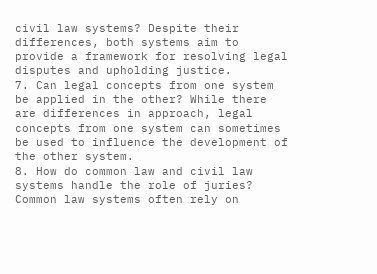civil law systems? Despite their differences, both systems aim to provide a framework for resolving legal disputes and upholding justice.
7. Can legal concepts from one system be applied in the other? While there are differences in approach, legal concepts from one system can sometimes be used to influence the development of the other system.
8. How do common law and civil law systems handle the role of juries? Common law systems often rely on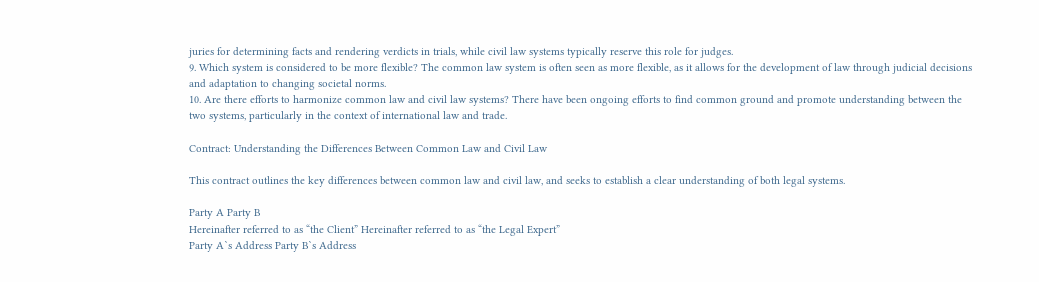juries for determining facts and rendering verdicts in trials, while civil law systems typically reserve this role for judges.
9. Which system is considered to be more flexible? The common law system is often seen as more flexible, as it allows for the development of law through judicial decisions and adaptation to changing societal norms.
10. Are there efforts to harmonize common law and civil law systems? There have been ongoing efforts to find common ground and promote understanding between the two systems, particularly in the context of international law and trade.

Contract: Understanding the Differences Between Common Law and Civil Law

This contract outlines the key differences between common law and civil law, and seeks to establish a clear understanding of both legal systems.

Party A Party B
Hereinafter referred to as “the Client” Hereinafter referred to as “the Legal Expert”
Party A`s Address Party B`s Address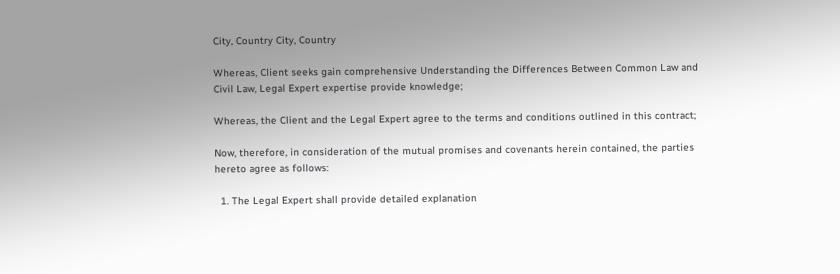City, Country City, Country

Whereas, Client seeks gain comprehensive Understanding the Differences Between Common Law and Civil Law, Legal Expert expertise provide knowledge;

Whereas, the Client and the Legal Expert agree to the terms and conditions outlined in this contract;

Now, therefore, in consideration of the mutual promises and covenants herein contained, the parties hereto agree as follows:

  1. The Legal Expert shall provide detailed explanation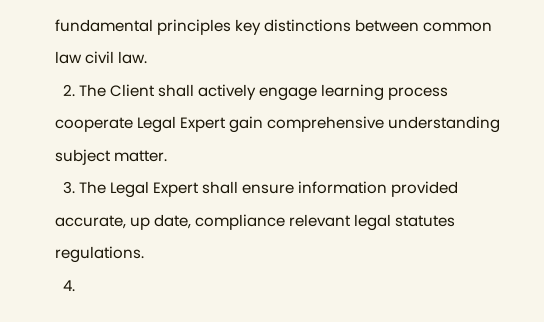fundamental principles key distinctions between common law civil law.
  2. The Client shall actively engage learning process cooperate Legal Expert gain comprehensive understanding subject matter.
  3. The Legal Expert shall ensure information provided accurate, up date, compliance relevant legal statutes regulations.
  4.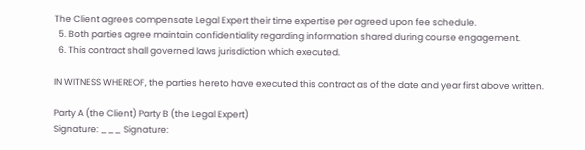The Client agrees compensate Legal Expert their time expertise per agreed upon fee schedule.
  5. Both parties agree maintain confidentiality regarding information shared during course engagement.
  6. This contract shall governed laws jurisdiction which executed.

IN WITNESS WHEREOF, the parties hereto have executed this contract as of the date and year first above written.

Party A (the Client) Party B (the Legal Expert)
Signature: ___ Signature: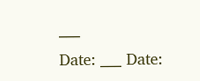___
Date: ___ Date: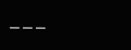___